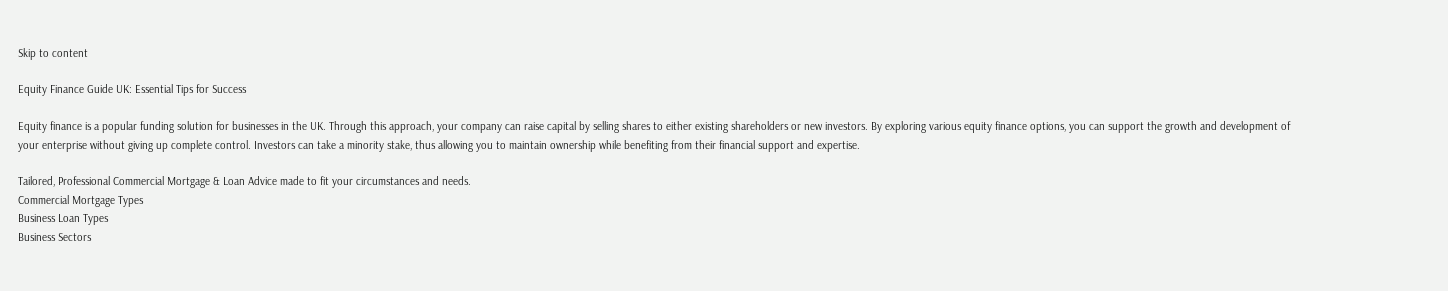Skip to content

Equity Finance Guide UK: Essential Tips for Success

Equity finance is a popular funding solution for businesses in the UK. Through this approach, your company can raise capital by selling shares to either existing shareholders or new investors. By exploring various equity finance options, you can support the growth and development of your enterprise without giving up complete control. Investors can take a minority stake, thus allowing you to maintain ownership while benefiting from their financial support and expertise.

Tailored, Professional Commercial Mortgage & Loan Advice made to fit your circumstances and needs.
Commercial Mortgage Types
Business Loan Types
Business Sectors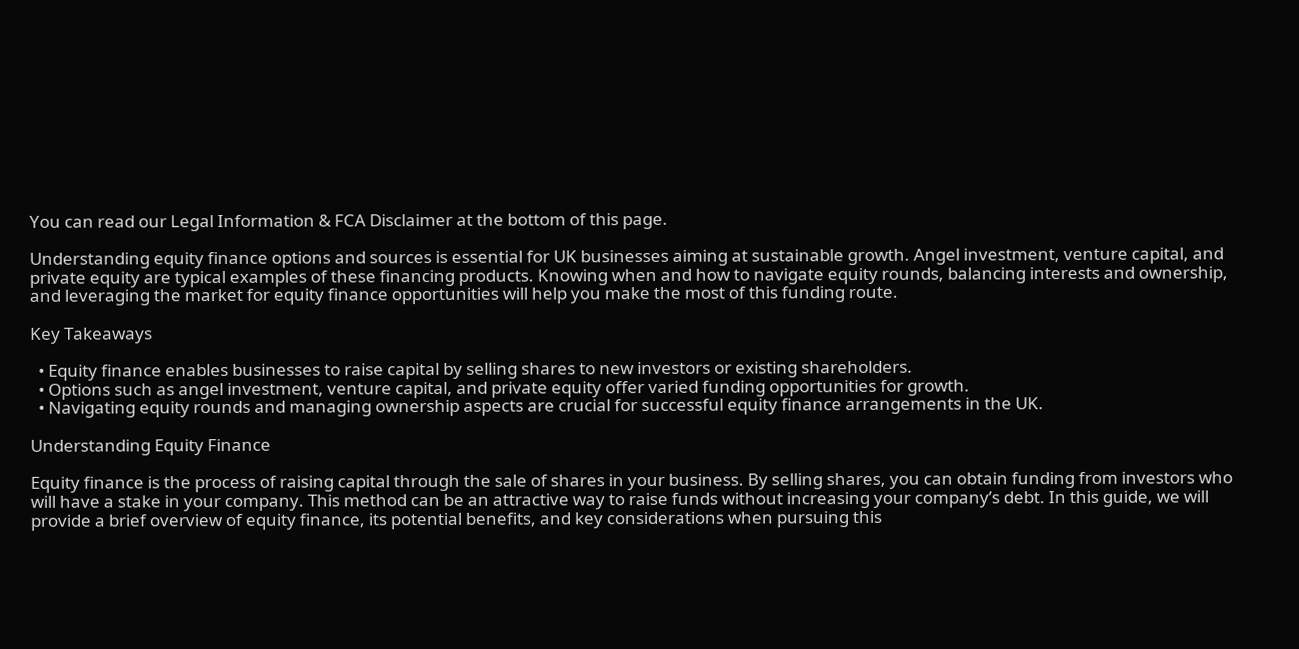You can read our Legal Information & FCA Disclaimer at the bottom of this page.

Understanding equity finance options and sources is essential for UK businesses aiming at sustainable growth. Angel investment, venture capital, and private equity are typical examples of these financing products. Knowing when and how to navigate equity rounds, balancing interests and ownership, and leveraging the market for equity finance opportunities will help you make the most of this funding route.

Key Takeaways

  • Equity finance enables businesses to raise capital by selling shares to new investors or existing shareholders.
  • Options such as angel investment, venture capital, and private equity offer varied funding opportunities for growth.
  • Navigating equity rounds and managing ownership aspects are crucial for successful equity finance arrangements in the UK.

Understanding Equity Finance

Equity finance is the process of raising capital through the sale of shares in your business. By selling shares, you can obtain funding from investors who will have a stake in your company. This method can be an attractive way to raise funds without increasing your company’s debt. In this guide, we will provide a brief overview of equity finance, its potential benefits, and key considerations when pursuing this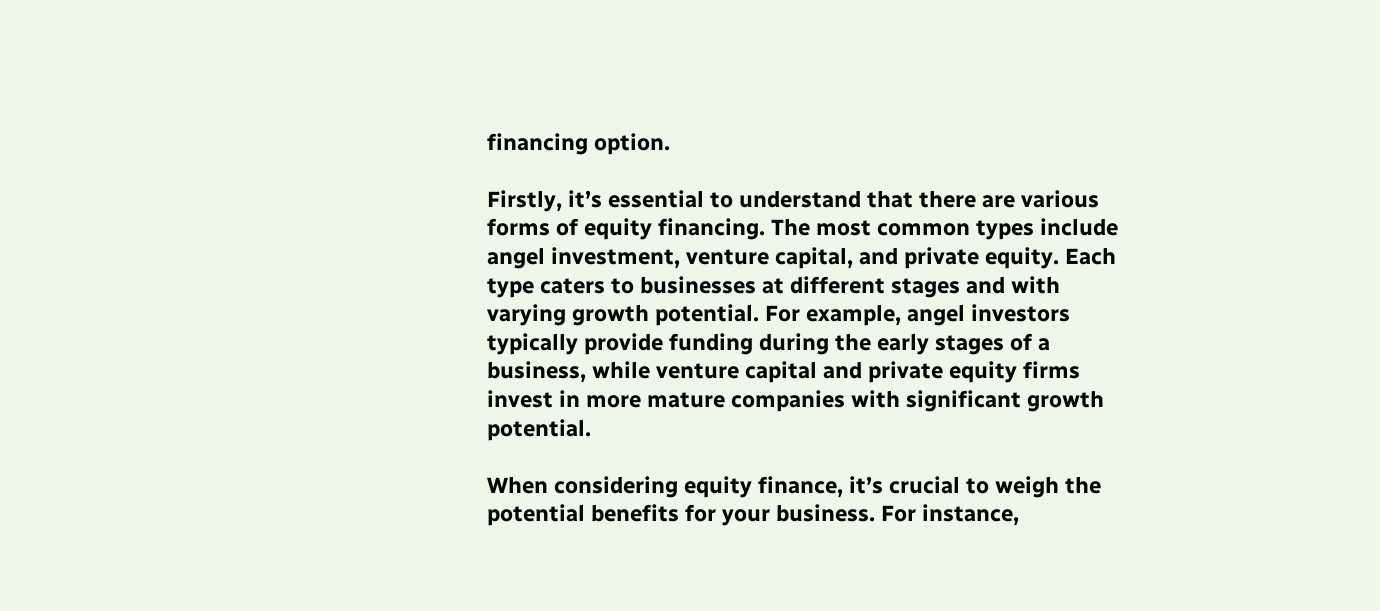financing option.

Firstly, it’s essential to understand that there are various forms of equity financing. The most common types include angel investment, venture capital, and private equity. Each type caters to businesses at different stages and with varying growth potential. For example, angel investors typically provide funding during the early stages of a business, while venture capital and private equity firms invest in more mature companies with significant growth potential.

When considering equity finance, it’s crucial to weigh the potential benefits for your business. For instance,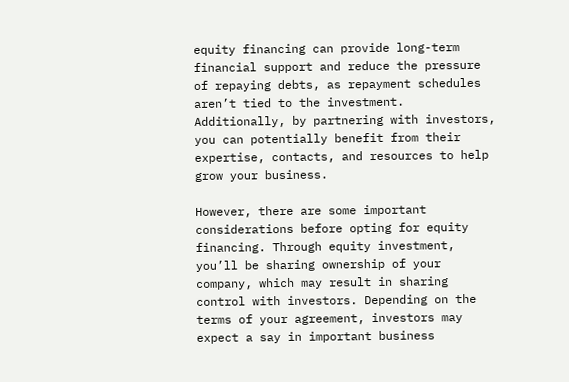equity financing can provide long-term financial support and reduce the pressure of repaying debts, as repayment schedules aren’t tied to the investment. Additionally, by partnering with investors, you can potentially benefit from their expertise, contacts, and resources to help grow your business.

However, there are some important considerations before opting for equity financing. Through equity investment, you’ll be sharing ownership of your company, which may result in sharing control with investors. Depending on the terms of your agreement, investors may expect a say in important business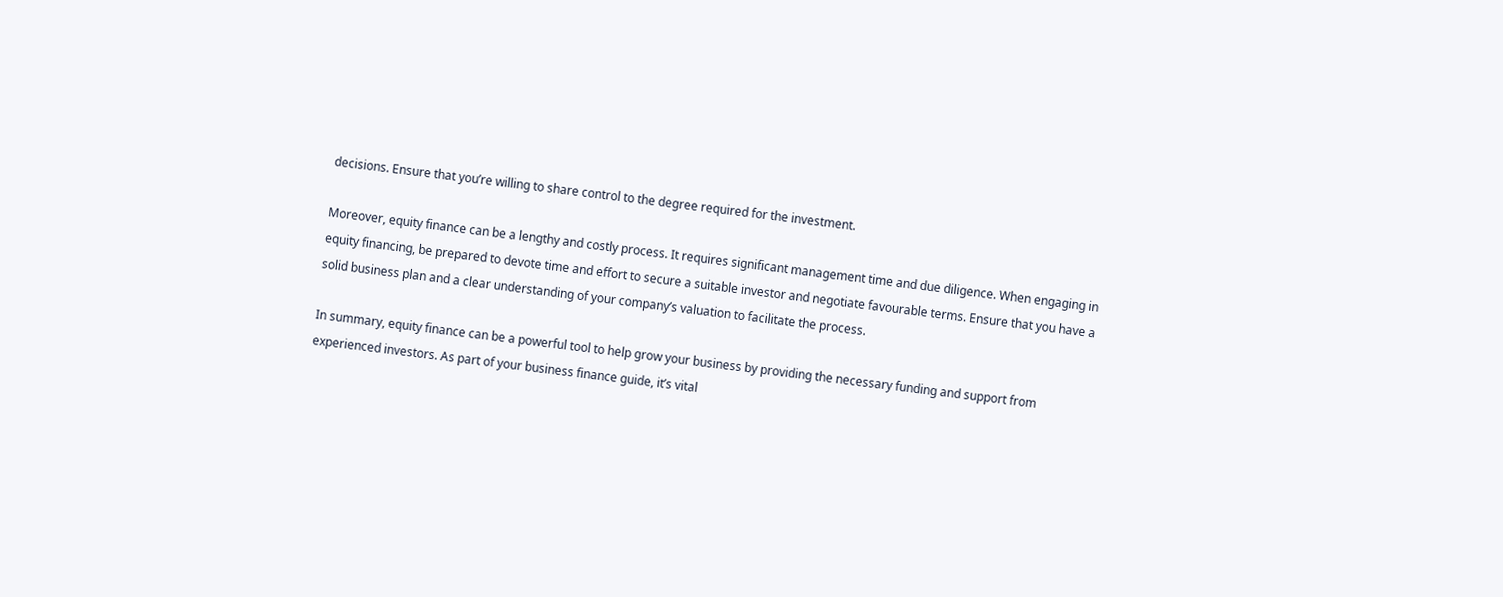decisions. Ensure that you’re willing to share control to the degree required for the investment.

Moreover, equity finance can be a lengthy and costly process. It requires significant management time and due diligence. When engaging in equity financing, be prepared to devote time and effort to secure a suitable investor and negotiate favourable terms. Ensure that you have a solid business plan and a clear understanding of your company’s valuation to facilitate the process.

In summary, equity finance can be a powerful tool to help grow your business by providing the necessary funding and support from experienced investors. As part of your business finance guide, it’s vital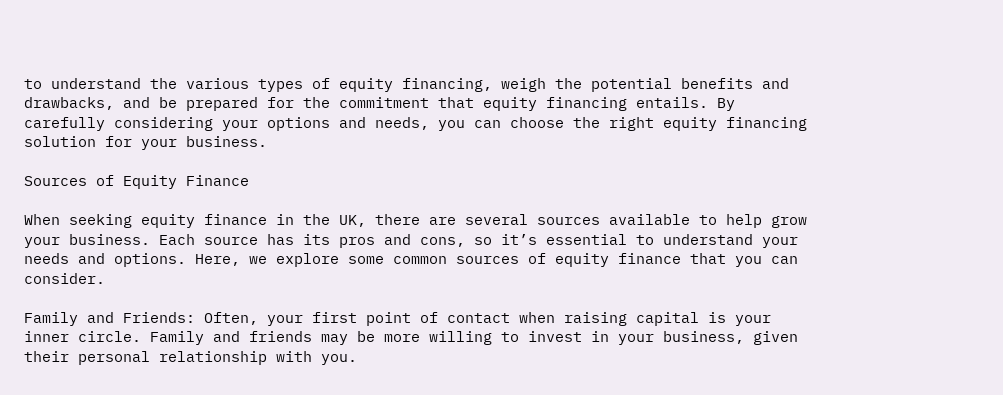to understand the various types of equity financing, weigh the potential benefits and drawbacks, and be prepared for the commitment that equity financing entails. By carefully considering your options and needs, you can choose the right equity financing solution for your business.

Sources of Equity Finance

When seeking equity finance in the UK, there are several sources available to help grow your business. Each source has its pros and cons, so it’s essential to understand your needs and options. Here, we explore some common sources of equity finance that you can consider.

Family and Friends: Often, your first point of contact when raising capital is your inner circle. Family and friends may be more willing to invest in your business, given their personal relationship with you.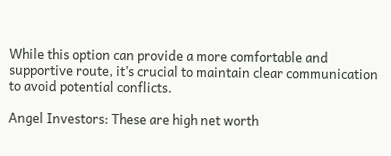While this option can provide a more comfortable and supportive route, it’s crucial to maintain clear communication to avoid potential conflicts.

Angel Investors: These are high net worth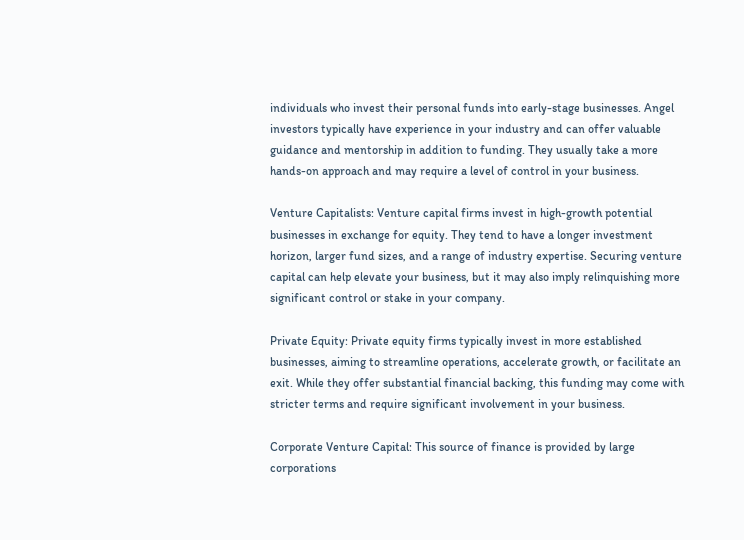individuals who invest their personal funds into early-stage businesses. Angel investors typically have experience in your industry and can offer valuable guidance and mentorship in addition to funding. They usually take a more hands-on approach and may require a level of control in your business.

Venture Capitalists: Venture capital firms invest in high-growth potential businesses in exchange for equity. They tend to have a longer investment horizon, larger fund sizes, and a range of industry expertise. Securing venture capital can help elevate your business, but it may also imply relinquishing more significant control or stake in your company.

Private Equity: Private equity firms typically invest in more established businesses, aiming to streamline operations, accelerate growth, or facilitate an exit. While they offer substantial financial backing, this funding may come with stricter terms and require significant involvement in your business.

Corporate Venture Capital: This source of finance is provided by large corporations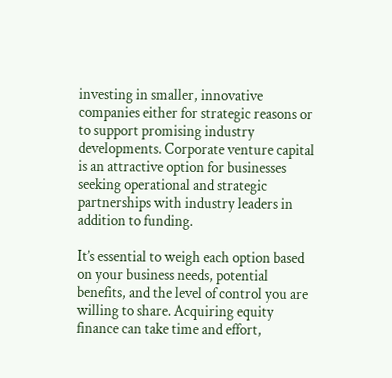investing in smaller, innovative companies either for strategic reasons or to support promising industry developments. Corporate venture capital is an attractive option for businesses seeking operational and strategic partnerships with industry leaders in addition to funding.

It’s essential to weigh each option based on your business needs, potential benefits, and the level of control you are willing to share. Acquiring equity finance can take time and effort,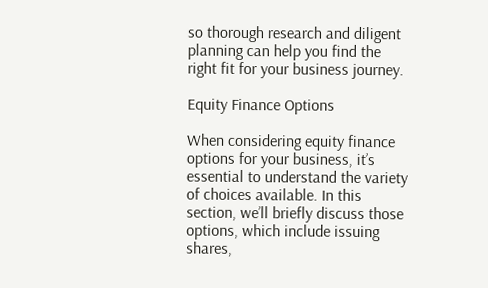so thorough research and diligent planning can help you find the right fit for your business journey.

Equity Finance Options

When considering equity finance options for your business, it’s essential to understand the variety of choices available. In this section, we’ll briefly discuss those options, which include issuing shares,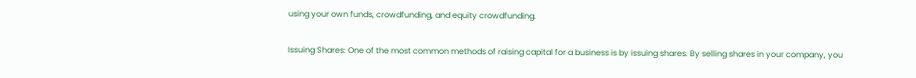using your own funds, crowdfunding, and equity crowdfunding.

Issuing Shares: One of the most common methods of raising capital for a business is by issuing shares. By selling shares in your company, you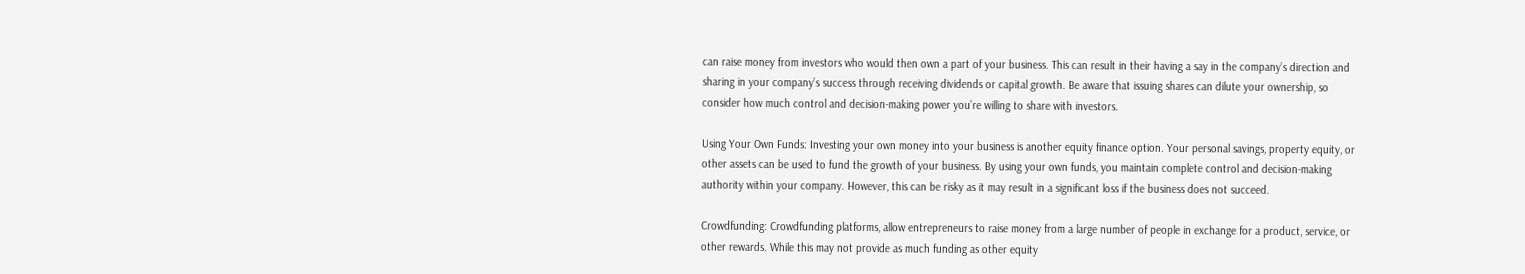can raise money from investors who would then own a part of your business. This can result in their having a say in the company’s direction and sharing in your company’s success through receiving dividends or capital growth. Be aware that issuing shares can dilute your ownership, so consider how much control and decision-making power you’re willing to share with investors.

Using Your Own Funds: Investing your own money into your business is another equity finance option. Your personal savings, property equity, or other assets can be used to fund the growth of your business. By using your own funds, you maintain complete control and decision-making authority within your company. However, this can be risky as it may result in a significant loss if the business does not succeed.

Crowdfunding: Crowdfunding platforms, allow entrepreneurs to raise money from a large number of people in exchange for a product, service, or other rewards. While this may not provide as much funding as other equity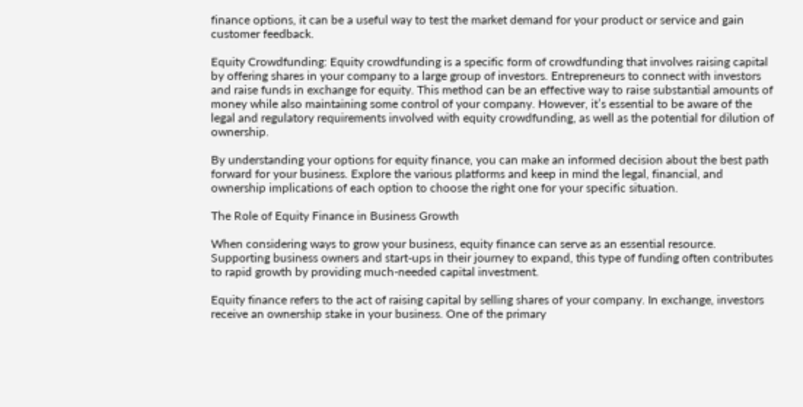finance options, it can be a useful way to test the market demand for your product or service and gain customer feedback.

Equity Crowdfunding: Equity crowdfunding is a specific form of crowdfunding that involves raising capital by offering shares in your company to a large group of investors. Entrepreneurs to connect with investors and raise funds in exchange for equity. This method can be an effective way to raise substantial amounts of money while also maintaining some control of your company. However, it’s essential to be aware of the legal and regulatory requirements involved with equity crowdfunding, as well as the potential for dilution of ownership.

By understanding your options for equity finance, you can make an informed decision about the best path forward for your business. Explore the various platforms and keep in mind the legal, financial, and ownership implications of each option to choose the right one for your specific situation.

The Role of Equity Finance in Business Growth

When considering ways to grow your business, equity finance can serve as an essential resource. Supporting business owners and start-ups in their journey to expand, this type of funding often contributes to rapid growth by providing much-needed capital investment.

Equity finance refers to the act of raising capital by selling shares of your company. In exchange, investors receive an ownership stake in your business. One of the primary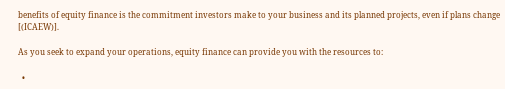benefits of equity finance is the commitment investors make to your business and its planned projects, even if plans change [(ICAEW)].

As you seek to expand your operations, equity finance can provide you with the resources to:

  •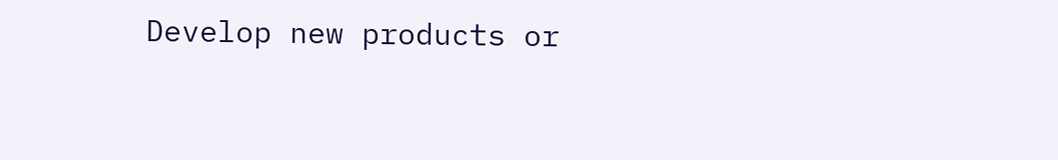Develop new products or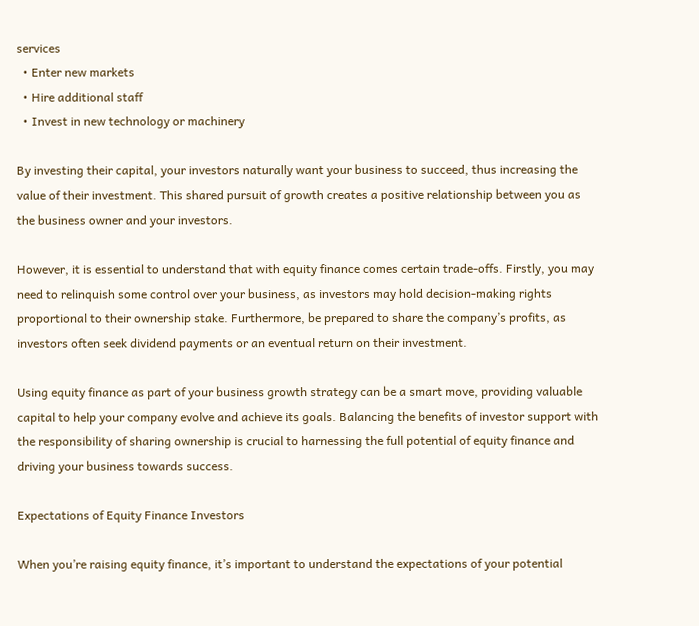services
  • Enter new markets
  • Hire additional staff
  • Invest in new technology or machinery

By investing their capital, your investors naturally want your business to succeed, thus increasing the value of their investment. This shared pursuit of growth creates a positive relationship between you as the business owner and your investors.

However, it is essential to understand that with equity finance comes certain trade-offs. Firstly, you may need to relinquish some control over your business, as investors may hold decision-making rights proportional to their ownership stake. Furthermore, be prepared to share the company’s profits, as investors often seek dividend payments or an eventual return on their investment.

Using equity finance as part of your business growth strategy can be a smart move, providing valuable capital to help your company evolve and achieve its goals. Balancing the benefits of investor support with the responsibility of sharing ownership is crucial to harnessing the full potential of equity finance and driving your business towards success.

Expectations of Equity Finance Investors

When you’re raising equity finance, it’s important to understand the expectations of your potential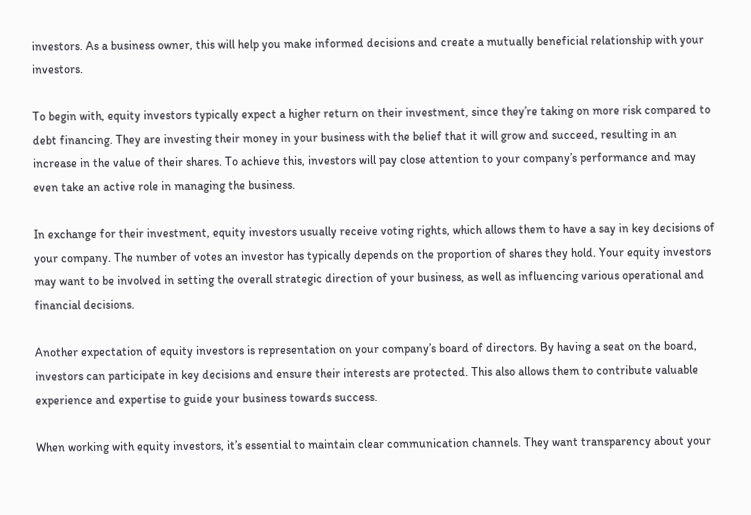investors. As a business owner, this will help you make informed decisions and create a mutually beneficial relationship with your investors.

To begin with, equity investors typically expect a higher return on their investment, since they’re taking on more risk compared to debt financing. They are investing their money in your business with the belief that it will grow and succeed, resulting in an increase in the value of their shares. To achieve this, investors will pay close attention to your company’s performance and may even take an active role in managing the business.

In exchange for their investment, equity investors usually receive voting rights, which allows them to have a say in key decisions of your company. The number of votes an investor has typically depends on the proportion of shares they hold. Your equity investors may want to be involved in setting the overall strategic direction of your business, as well as influencing various operational and financial decisions.

Another expectation of equity investors is representation on your company’s board of directors. By having a seat on the board, investors can participate in key decisions and ensure their interests are protected. This also allows them to contribute valuable experience and expertise to guide your business towards success.

When working with equity investors, it’s essential to maintain clear communication channels. They want transparency about your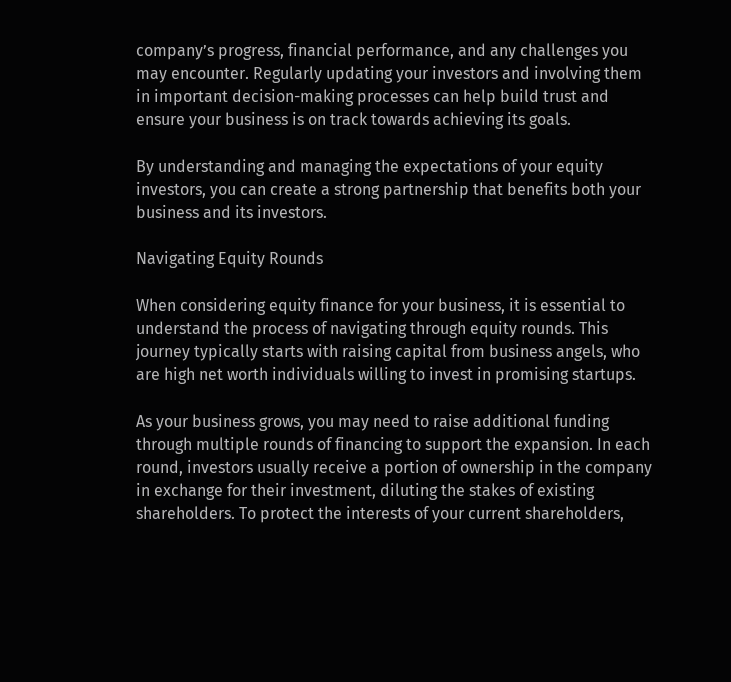company’s progress, financial performance, and any challenges you may encounter. Regularly updating your investors and involving them in important decision-making processes can help build trust and ensure your business is on track towards achieving its goals.

By understanding and managing the expectations of your equity investors, you can create a strong partnership that benefits both your business and its investors.

Navigating Equity Rounds

When considering equity finance for your business, it is essential to understand the process of navigating through equity rounds. This journey typically starts with raising capital from business angels, who are high net worth individuals willing to invest in promising startups.

As your business grows, you may need to raise additional funding through multiple rounds of financing to support the expansion. In each round, investors usually receive a portion of ownership in the company in exchange for their investment, diluting the stakes of existing shareholders. To protect the interests of your current shareholders,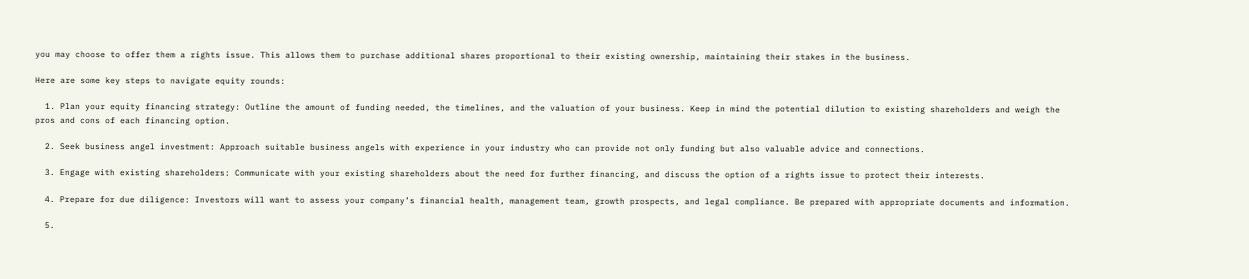you may choose to offer them a rights issue. This allows them to purchase additional shares proportional to their existing ownership, maintaining their stakes in the business.

Here are some key steps to navigate equity rounds:

  1. Plan your equity financing strategy: Outline the amount of funding needed, the timelines, and the valuation of your business. Keep in mind the potential dilution to existing shareholders and weigh the pros and cons of each financing option.

  2. Seek business angel investment: Approach suitable business angels with experience in your industry who can provide not only funding but also valuable advice and connections.

  3. Engage with existing shareholders: Communicate with your existing shareholders about the need for further financing, and discuss the option of a rights issue to protect their interests.

  4. Prepare for due diligence: Investors will want to assess your company’s financial health, management team, growth prospects, and legal compliance. Be prepared with appropriate documents and information.

  5.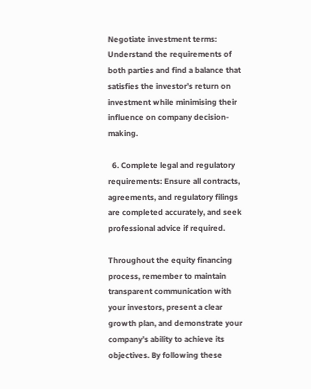Negotiate investment terms: Understand the requirements of both parties and find a balance that satisfies the investor’s return on investment while minimising their influence on company decision-making.

  6. Complete legal and regulatory requirements: Ensure all contracts, agreements, and regulatory filings are completed accurately, and seek professional advice if required.

Throughout the equity financing process, remember to maintain transparent communication with your investors, present a clear growth plan, and demonstrate your company’s ability to achieve its objectives. By following these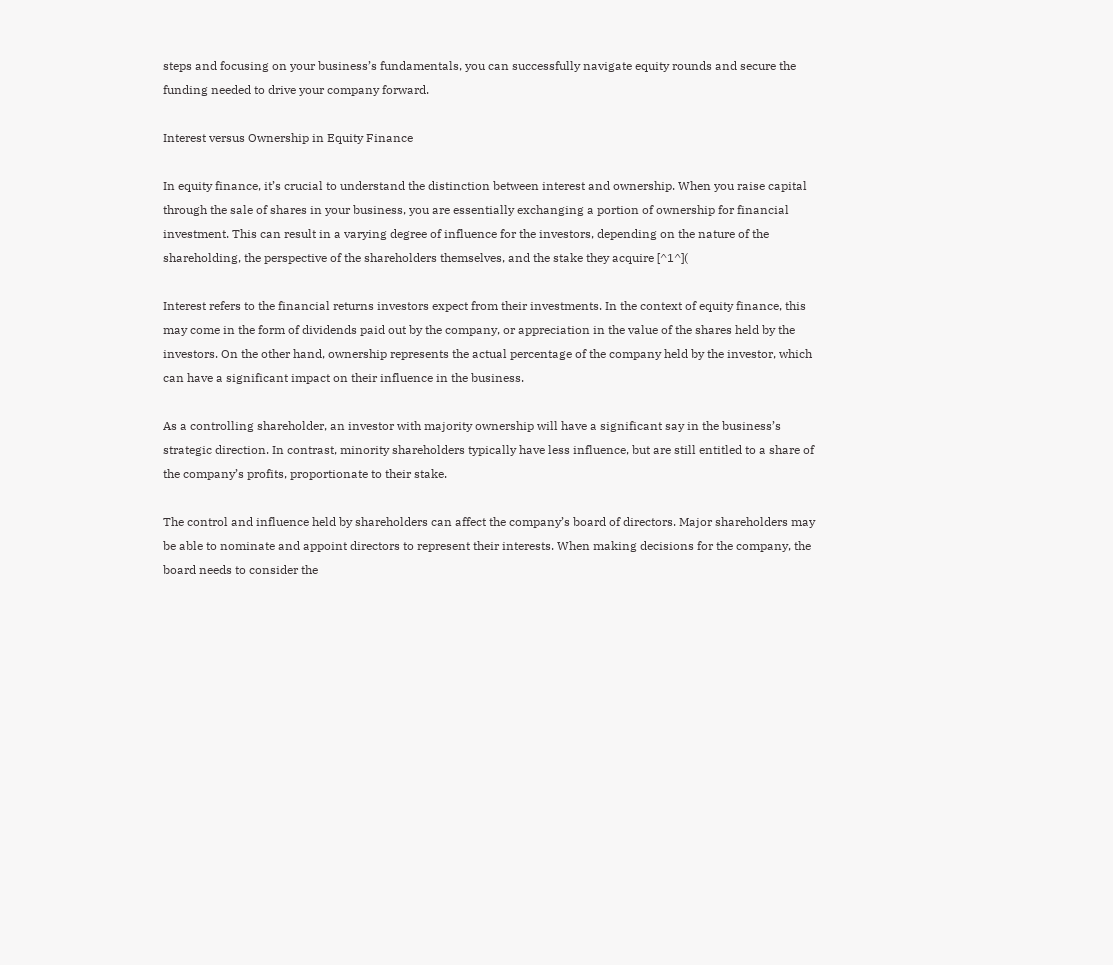steps and focusing on your business’s fundamentals, you can successfully navigate equity rounds and secure the funding needed to drive your company forward.

Interest versus Ownership in Equity Finance

In equity finance, it’s crucial to understand the distinction between interest and ownership. When you raise capital through the sale of shares in your business, you are essentially exchanging a portion of ownership for financial investment. This can result in a varying degree of influence for the investors, depending on the nature of the shareholding, the perspective of the shareholders themselves, and the stake they acquire [^1^](

Interest refers to the financial returns investors expect from their investments. In the context of equity finance, this may come in the form of dividends paid out by the company, or appreciation in the value of the shares held by the investors. On the other hand, ownership represents the actual percentage of the company held by the investor, which can have a significant impact on their influence in the business.

As a controlling shareholder, an investor with majority ownership will have a significant say in the business’s strategic direction. In contrast, minority shareholders typically have less influence, but are still entitled to a share of the company’s profits, proportionate to their stake.

The control and influence held by shareholders can affect the company’s board of directors. Major shareholders may be able to nominate and appoint directors to represent their interests. When making decisions for the company, the board needs to consider the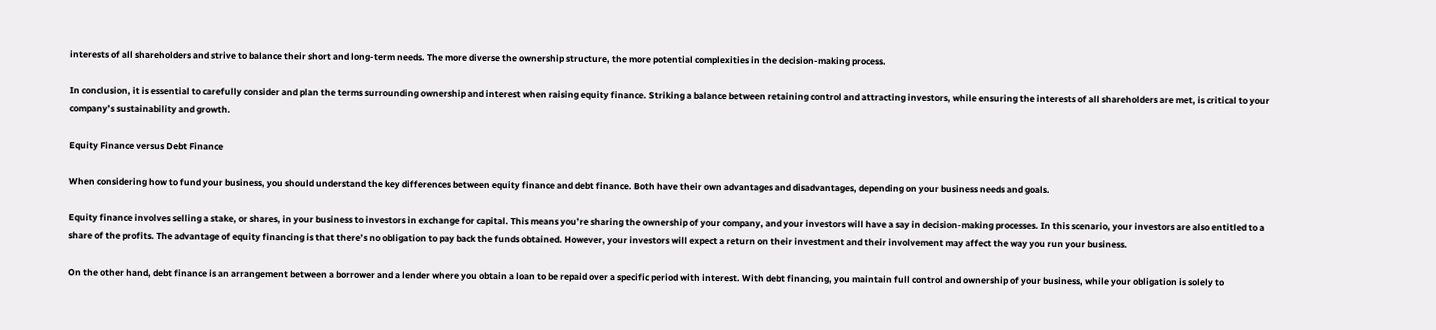interests of all shareholders and strive to balance their short and long-term needs. The more diverse the ownership structure, the more potential complexities in the decision-making process.

In conclusion, it is essential to carefully consider and plan the terms surrounding ownership and interest when raising equity finance. Striking a balance between retaining control and attracting investors, while ensuring the interests of all shareholders are met, is critical to your company’s sustainability and growth.

Equity Finance versus Debt Finance

When considering how to fund your business, you should understand the key differences between equity finance and debt finance. Both have their own advantages and disadvantages, depending on your business needs and goals.

Equity finance involves selling a stake, or shares, in your business to investors in exchange for capital. This means you’re sharing the ownership of your company, and your investors will have a say in decision-making processes. In this scenario, your investors are also entitled to a share of the profits. The advantage of equity financing is that there’s no obligation to pay back the funds obtained. However, your investors will expect a return on their investment and their involvement may affect the way you run your business.

On the other hand, debt finance is an arrangement between a borrower and a lender where you obtain a loan to be repaid over a specific period with interest. With debt financing, you maintain full control and ownership of your business, while your obligation is solely to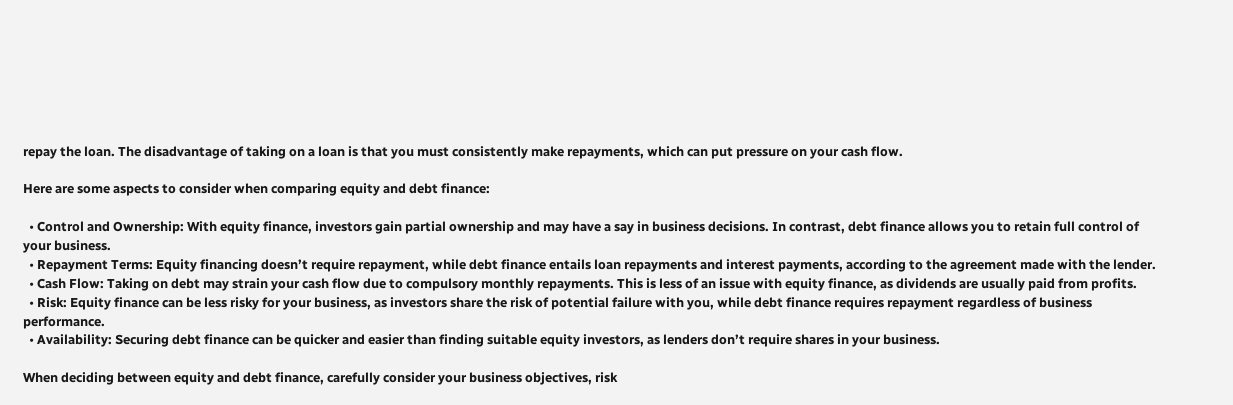repay the loan. The disadvantage of taking on a loan is that you must consistently make repayments, which can put pressure on your cash flow.

Here are some aspects to consider when comparing equity and debt finance:

  • Control and Ownership: With equity finance, investors gain partial ownership and may have a say in business decisions. In contrast, debt finance allows you to retain full control of your business.
  • Repayment Terms: Equity financing doesn’t require repayment, while debt finance entails loan repayments and interest payments, according to the agreement made with the lender.
  • Cash Flow: Taking on debt may strain your cash flow due to compulsory monthly repayments. This is less of an issue with equity finance, as dividends are usually paid from profits.
  • Risk: Equity finance can be less risky for your business, as investors share the risk of potential failure with you, while debt finance requires repayment regardless of business performance.
  • Availability: Securing debt finance can be quicker and easier than finding suitable equity investors, as lenders don’t require shares in your business.

When deciding between equity and debt finance, carefully consider your business objectives, risk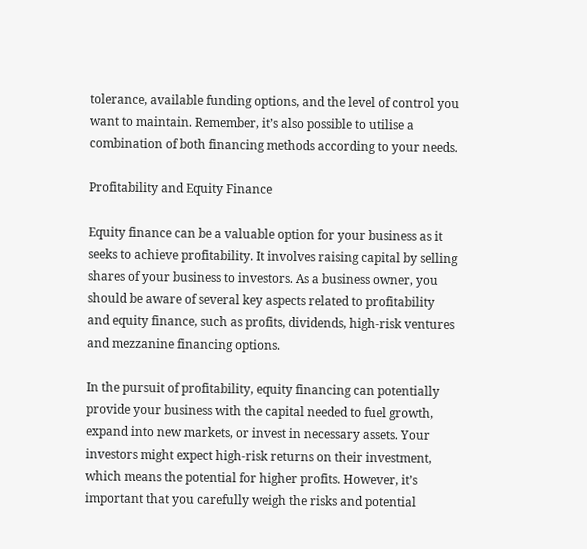tolerance, available funding options, and the level of control you want to maintain. Remember, it’s also possible to utilise a combination of both financing methods according to your needs.

Profitability and Equity Finance

Equity finance can be a valuable option for your business as it seeks to achieve profitability. It involves raising capital by selling shares of your business to investors. As a business owner, you should be aware of several key aspects related to profitability and equity finance, such as profits, dividends, high-risk ventures and mezzanine financing options.

In the pursuit of profitability, equity financing can potentially provide your business with the capital needed to fuel growth, expand into new markets, or invest in necessary assets. Your investors might expect high-risk returns on their investment, which means the potential for higher profits. However, it’s important that you carefully weigh the risks and potential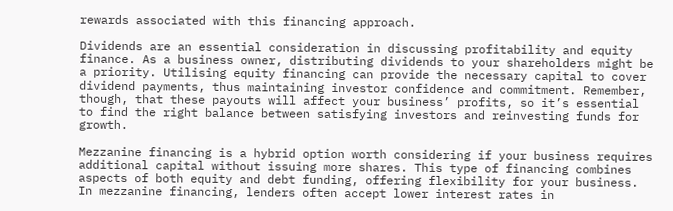rewards associated with this financing approach.

Dividends are an essential consideration in discussing profitability and equity finance. As a business owner, distributing dividends to your shareholders might be a priority. Utilising equity financing can provide the necessary capital to cover dividend payments, thus maintaining investor confidence and commitment. Remember, though, that these payouts will affect your business’ profits, so it’s essential to find the right balance between satisfying investors and reinvesting funds for growth.

Mezzanine financing is a hybrid option worth considering if your business requires additional capital without issuing more shares. This type of financing combines aspects of both equity and debt funding, offering flexibility for your business. In mezzanine financing, lenders often accept lower interest rates in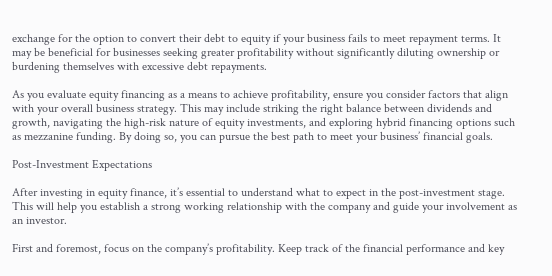exchange for the option to convert their debt to equity if your business fails to meet repayment terms. It may be beneficial for businesses seeking greater profitability without significantly diluting ownership or burdening themselves with excessive debt repayments.

As you evaluate equity financing as a means to achieve profitability, ensure you consider factors that align with your overall business strategy. This may include striking the right balance between dividends and growth, navigating the high-risk nature of equity investments, and exploring hybrid financing options such as mezzanine funding. By doing so, you can pursue the best path to meet your business’ financial goals.

Post-Investment Expectations

After investing in equity finance, it’s essential to understand what to expect in the post-investment stage. This will help you establish a strong working relationship with the company and guide your involvement as an investor.

First and foremost, focus on the company’s profitability. Keep track of the financial performance and key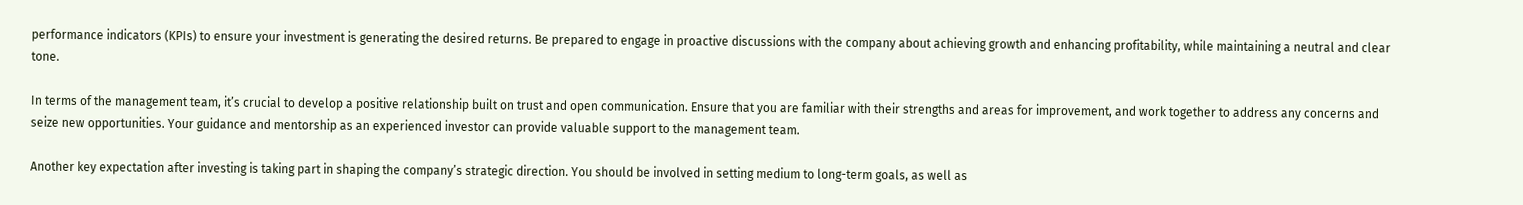performance indicators (KPIs) to ensure your investment is generating the desired returns. Be prepared to engage in proactive discussions with the company about achieving growth and enhancing profitability, while maintaining a neutral and clear tone.

In terms of the management team, it’s crucial to develop a positive relationship built on trust and open communication. Ensure that you are familiar with their strengths and areas for improvement, and work together to address any concerns and seize new opportunities. Your guidance and mentorship as an experienced investor can provide valuable support to the management team.

Another key expectation after investing is taking part in shaping the company’s strategic direction. You should be involved in setting medium to long-term goals, as well as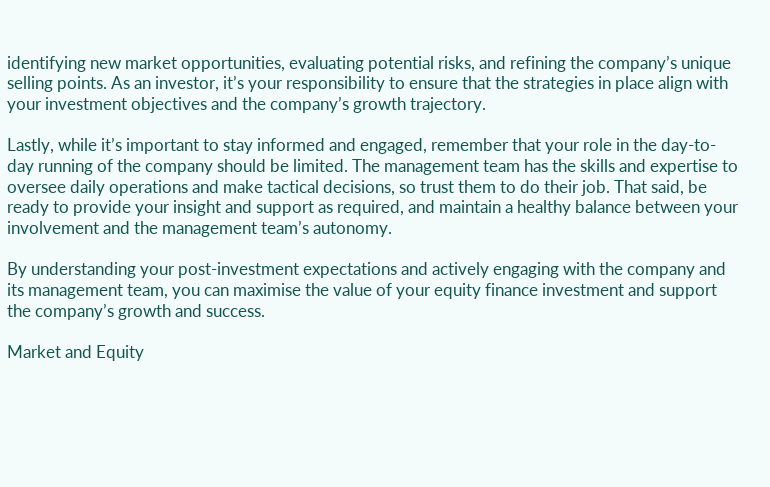identifying new market opportunities, evaluating potential risks, and refining the company’s unique selling points. As an investor, it’s your responsibility to ensure that the strategies in place align with your investment objectives and the company’s growth trajectory.

Lastly, while it’s important to stay informed and engaged, remember that your role in the day-to-day running of the company should be limited. The management team has the skills and expertise to oversee daily operations and make tactical decisions, so trust them to do their job. That said, be ready to provide your insight and support as required, and maintain a healthy balance between your involvement and the management team’s autonomy.

By understanding your post-investment expectations and actively engaging with the company and its management team, you can maximise the value of your equity finance investment and support the company’s growth and success.

Market and Equity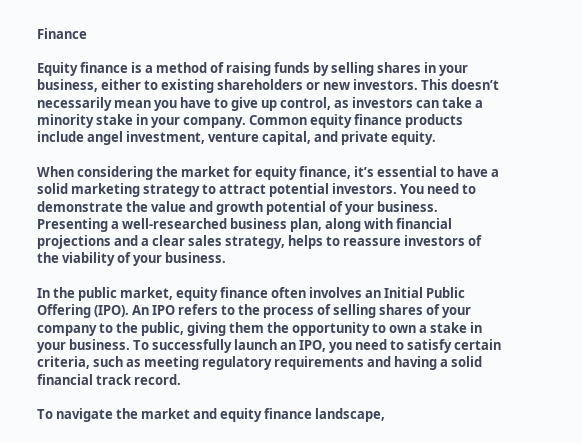Finance

Equity finance is a method of raising funds by selling shares in your business, either to existing shareholders or new investors. This doesn’t necessarily mean you have to give up control, as investors can take a minority stake in your company. Common equity finance products include angel investment, venture capital, and private equity.

When considering the market for equity finance, it’s essential to have a solid marketing strategy to attract potential investors. You need to demonstrate the value and growth potential of your business. Presenting a well-researched business plan, along with financial projections and a clear sales strategy, helps to reassure investors of the viability of your business.

In the public market, equity finance often involves an Initial Public Offering (IPO). An IPO refers to the process of selling shares of your company to the public, giving them the opportunity to own a stake in your business. To successfully launch an IPO, you need to satisfy certain criteria, such as meeting regulatory requirements and having a solid financial track record.

To navigate the market and equity finance landscape,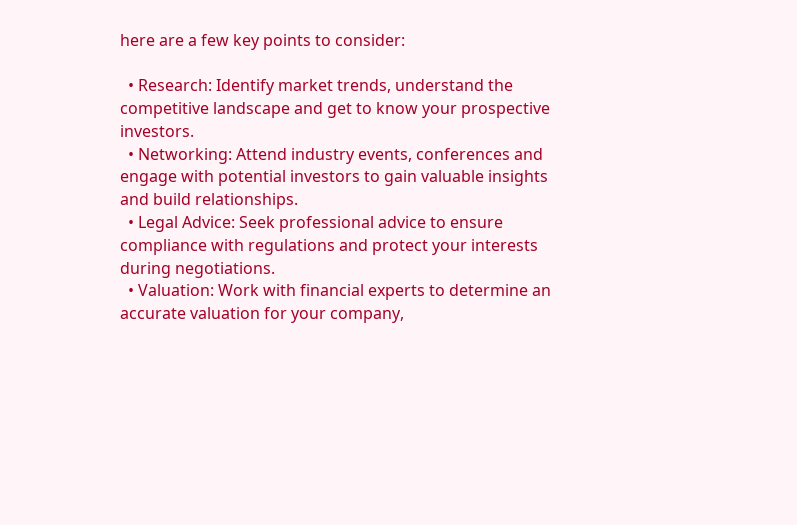here are a few key points to consider:

  • Research: Identify market trends, understand the competitive landscape and get to know your prospective investors.
  • Networking: Attend industry events, conferences and engage with potential investors to gain valuable insights and build relationships.
  • Legal Advice: Seek professional advice to ensure compliance with regulations and protect your interests during negotiations.
  • Valuation: Work with financial experts to determine an accurate valuation for your company,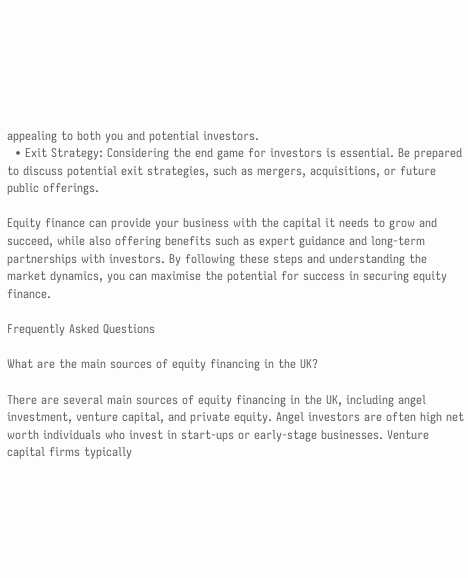appealing to both you and potential investors.
  • Exit Strategy: Considering the end game for investors is essential. Be prepared to discuss potential exit strategies, such as mergers, acquisitions, or future public offerings.

Equity finance can provide your business with the capital it needs to grow and succeed, while also offering benefits such as expert guidance and long-term partnerships with investors. By following these steps and understanding the market dynamics, you can maximise the potential for success in securing equity finance.

Frequently Asked Questions

What are the main sources of equity financing in the UK?

There are several main sources of equity financing in the UK, including angel investment, venture capital, and private equity. Angel investors are often high net worth individuals who invest in start-ups or early-stage businesses. Venture capital firms typically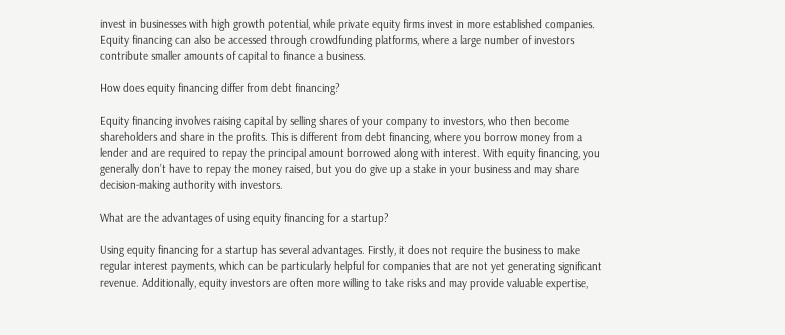invest in businesses with high growth potential, while private equity firms invest in more established companies. Equity financing can also be accessed through crowdfunding platforms, where a large number of investors contribute smaller amounts of capital to finance a business.

How does equity financing differ from debt financing?

Equity financing involves raising capital by selling shares of your company to investors, who then become shareholders and share in the profits. This is different from debt financing, where you borrow money from a lender and are required to repay the principal amount borrowed along with interest. With equity financing, you generally don’t have to repay the money raised, but you do give up a stake in your business and may share decision-making authority with investors.

What are the advantages of using equity financing for a startup?

Using equity financing for a startup has several advantages. Firstly, it does not require the business to make regular interest payments, which can be particularly helpful for companies that are not yet generating significant revenue. Additionally, equity investors are often more willing to take risks and may provide valuable expertise,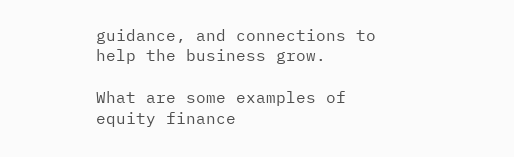guidance, and connections to help the business grow.

What are some examples of equity finance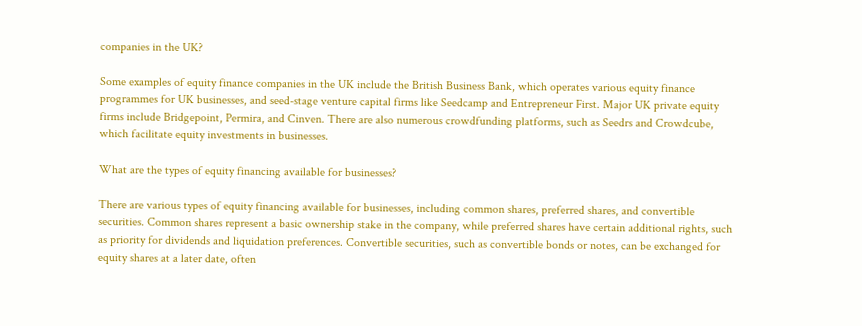companies in the UK?

Some examples of equity finance companies in the UK include the British Business Bank, which operates various equity finance programmes for UK businesses, and seed-stage venture capital firms like Seedcamp and Entrepreneur First. Major UK private equity firms include Bridgepoint, Permira, and Cinven. There are also numerous crowdfunding platforms, such as Seedrs and Crowdcube, which facilitate equity investments in businesses.

What are the types of equity financing available for businesses?

There are various types of equity financing available for businesses, including common shares, preferred shares, and convertible securities. Common shares represent a basic ownership stake in the company, while preferred shares have certain additional rights, such as priority for dividends and liquidation preferences. Convertible securities, such as convertible bonds or notes, can be exchanged for equity shares at a later date, often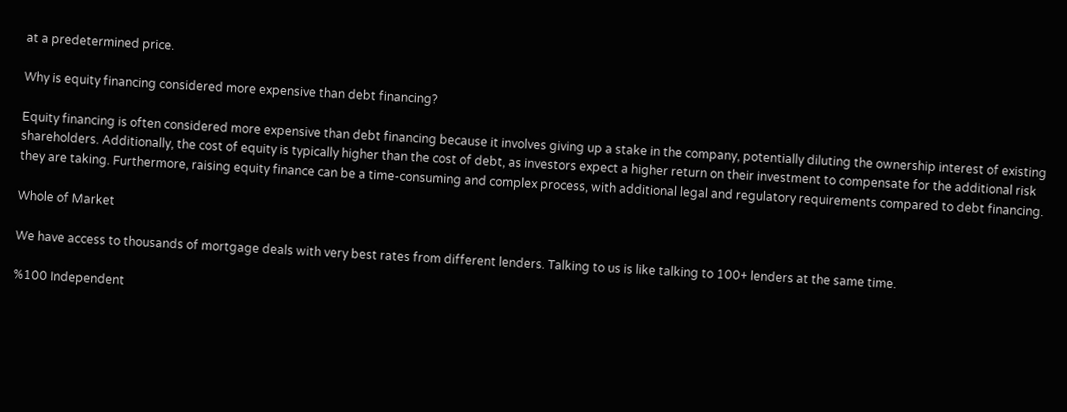at a predetermined price.

Why is equity financing considered more expensive than debt financing?

Equity financing is often considered more expensive than debt financing because it involves giving up a stake in the company, potentially diluting the ownership interest of existing shareholders. Additionally, the cost of equity is typically higher than the cost of debt, as investors expect a higher return on their investment to compensate for the additional risk they are taking. Furthermore, raising equity finance can be a time-consuming and complex process, with additional legal and regulatory requirements compared to debt financing.

Whole of Market

We have access to thousands of mortgage deals with very best rates from different lenders. Talking to us is like talking to 100+ lenders at the same time.

%100 Independent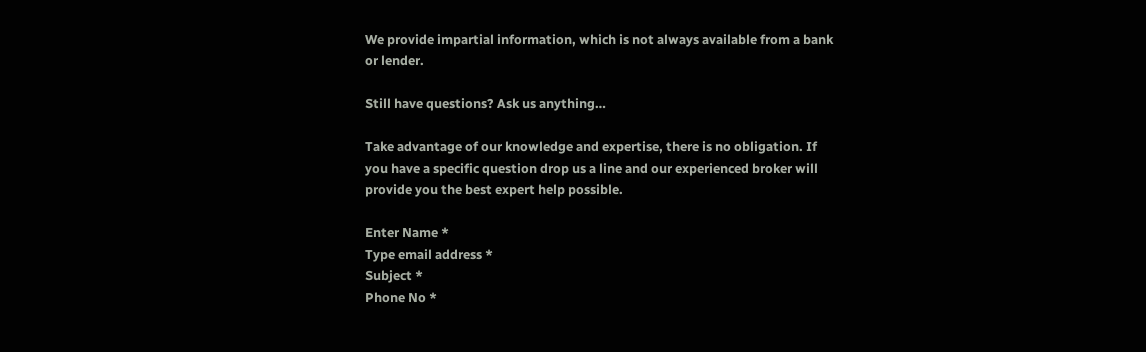We provide impartial information, which is not always available from a bank or lender.

Still have questions? Ask us anything…

Take advantage of our knowledge and expertise, there is no obligation. If you have a specific question drop us a line and our experienced broker will provide you the best expert help possible.

Enter Name *
Type email address *
Subject *
Phone No *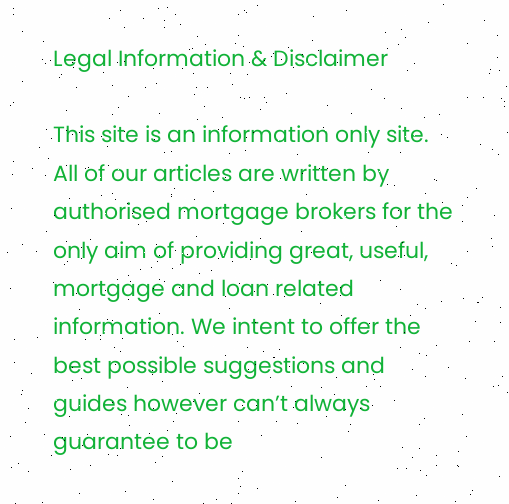Legal Information & Disclaimer

This site is an information only site. All of our articles are written by authorised mortgage brokers for the only aim of providing great, useful, mortgage and loan related information. We intent to offer the best possible suggestions and guides however can’t always guarantee to be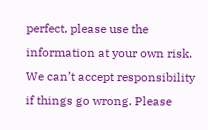perfect, please use the information at your own risk. We can’t accept responsibility if things go wrong. Please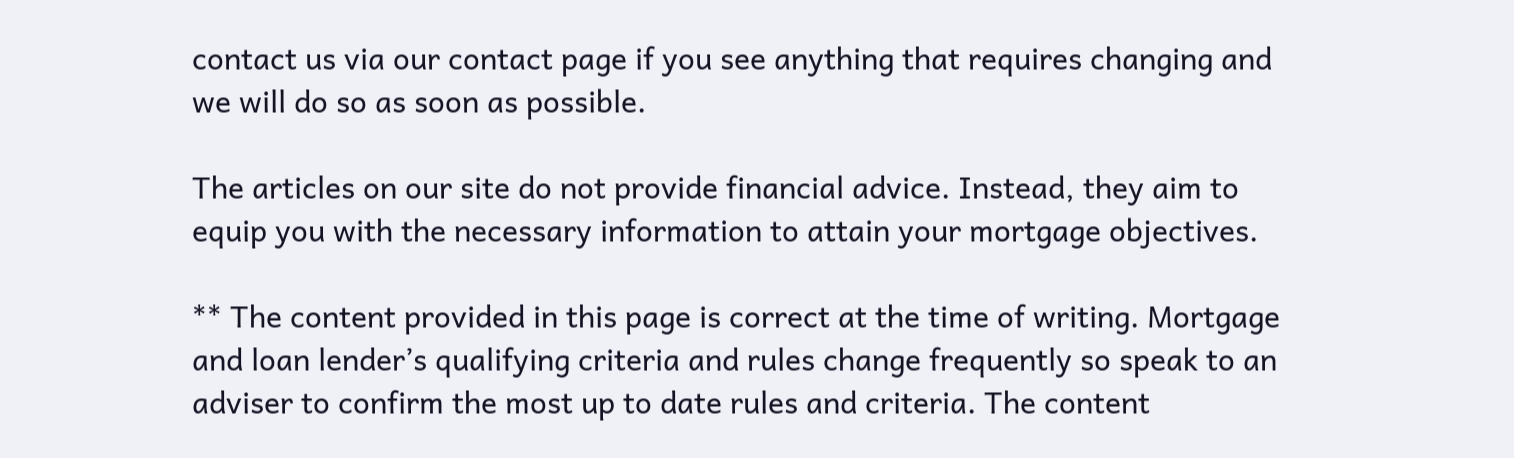contact us via our contact page if you see anything that requires changing and we will do so as soon as possible.

The articles on our site do not provide financial advice. Instead, they aim to equip you with the necessary information to attain your mortgage objectives.

** The content provided in this page is correct at the time of writing. Mortgage and loan lender’s qualifying criteria and rules change frequently so speak to an adviser to confirm the most up to date rules and criteria. The content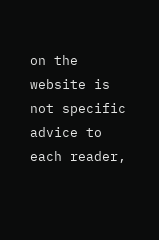on the website is not specific advice to each reader,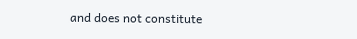and does not constitute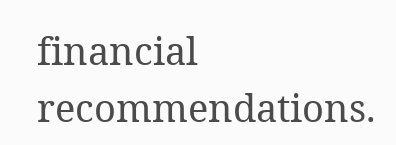financial recommendations.